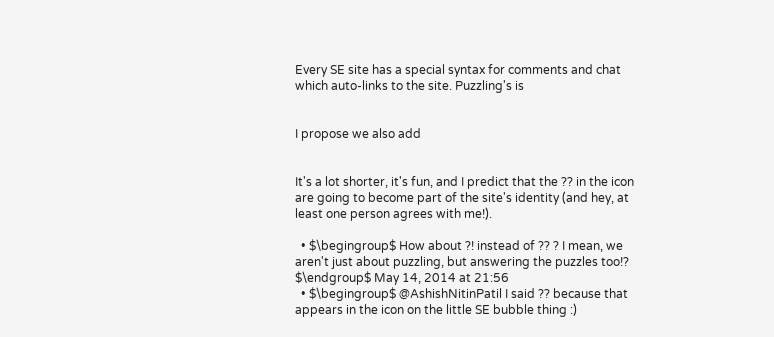Every SE site has a special syntax for comments and chat which auto-links to the site. Puzzling's is


I propose we also add


It's a lot shorter, it's fun, and I predict that the ?? in the icon are going to become part of the site's identity (and hey, at least one person agrees with me!).

  • $\begingroup$ How about ?! instead of ?? ? I mean, we aren't just about puzzling, but answering the puzzles too!? $\endgroup$ May 14, 2014 at 21:56
  • $\begingroup$ @AshishNitinPatil I said ?? because that appears in the icon on the little SE bubble thing :)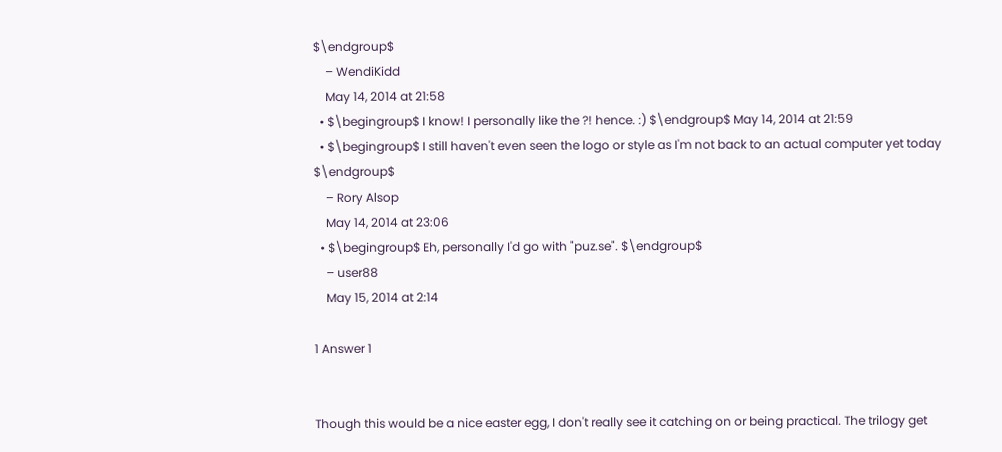$\endgroup$
    – WendiKidd
    May 14, 2014 at 21:58
  • $\begingroup$ I know! I personally like the ?! hence. :) $\endgroup$ May 14, 2014 at 21:59
  • $\begingroup$ I still haven't even seen the logo or style as I'm not back to an actual computer yet today $\endgroup$
    – Rory Alsop
    May 14, 2014 at 23:06
  • $\begingroup$ Eh, personally I'd go with "puz.se". $\endgroup$
    – user88
    May 15, 2014 at 2:14

1 Answer 1


Though this would be a nice easter egg, I don't really see it catching on or being practical. The trilogy get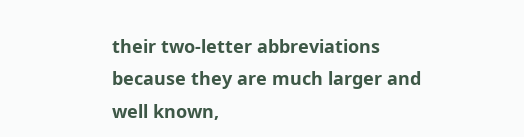their two-letter abbreviations because they are much larger and well known,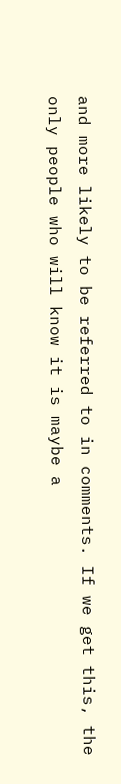and more likely to be referred to in comments. If we get this, the only people who will know it is maybe a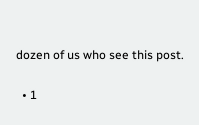dozen of us who see this post.

  • 1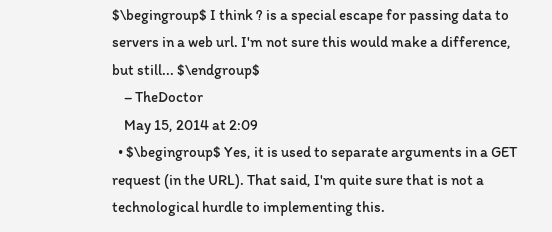$\begingroup$ I think ? is a special escape for passing data to servers in a web url. I'm not sure this would make a difference, but still... $\endgroup$
    – TheDoctor
    May 15, 2014 at 2:09
  • $\begingroup$ Yes, it is used to separate arguments in a GET request (in the URL). That said, I'm quite sure that is not a technological hurdle to implementing this.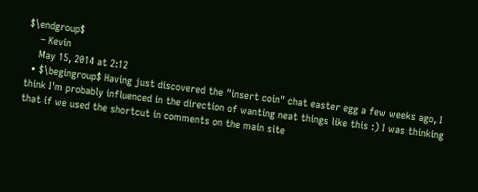$\endgroup$
    – Kevin
    May 15, 2014 at 2:12
  • $\begingroup$ Having just discovered the "insert coin" chat easter egg a few weeks ago, I think I'm probably influenced in the direction of wanting neat things like this :) I was thinking that if we used the shortcut in comments on the main site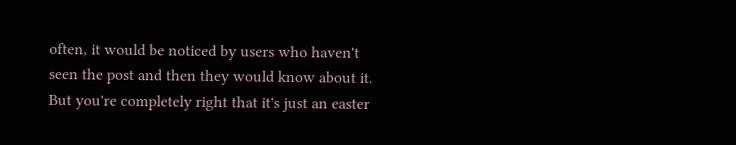often, it would be noticed by users who haven't seen the post and then they would know about it. But you're completely right that it's just an easter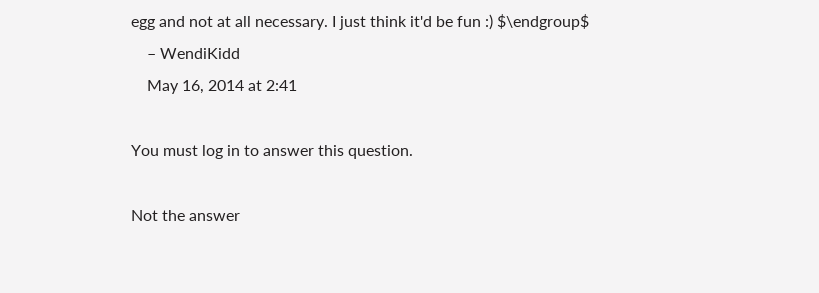egg and not at all necessary. I just think it'd be fun :) $\endgroup$
    – WendiKidd
    May 16, 2014 at 2:41

You must log in to answer this question.

Not the answer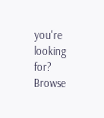you're looking for? Browse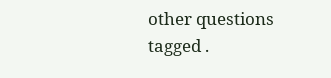other questions tagged .